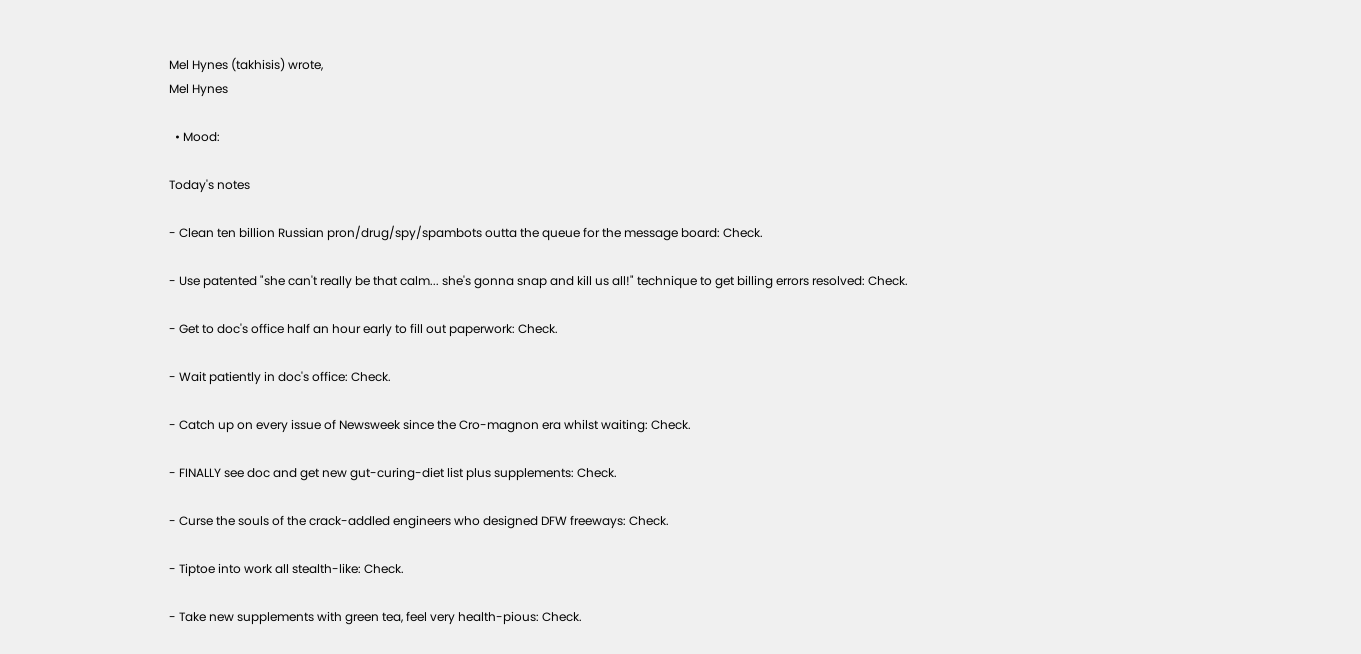Mel Hynes (takhisis) wrote,
Mel Hynes

  • Mood:

Today's notes

- Clean ten billion Russian pron/drug/spy/spambots outta the queue for the message board: Check.

- Use patented "she can't really be that calm... she's gonna snap and kill us all!" technique to get billing errors resolved: Check.

- Get to doc's office half an hour early to fill out paperwork: Check.

- Wait patiently in doc's office: Check.

- Catch up on every issue of Newsweek since the Cro-magnon era whilst waiting: Check.

- FINALLY see doc and get new gut-curing-diet list plus supplements: Check.

- Curse the souls of the crack-addled engineers who designed DFW freeways: Check.

- Tiptoe into work all stealth-like: Check.

- Take new supplements with green tea, feel very health-pious: Check.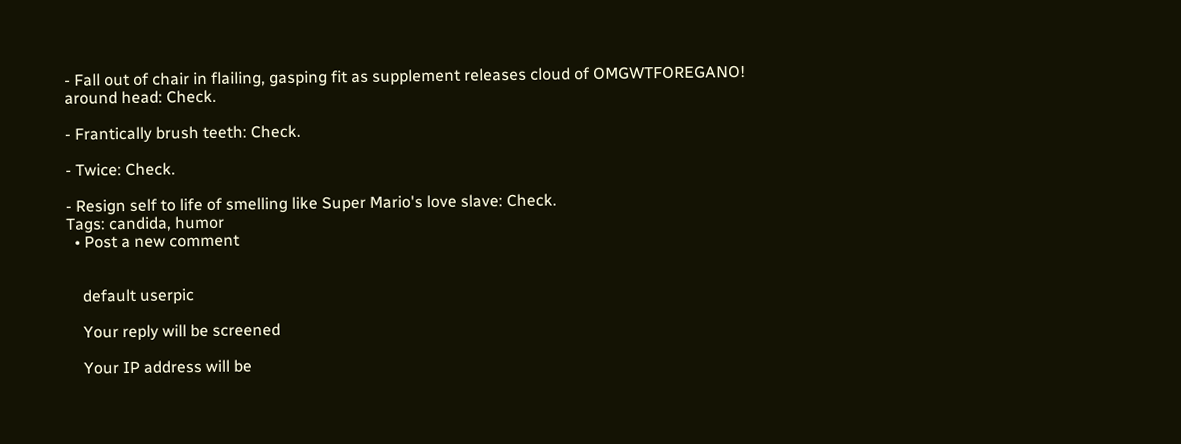- Fall out of chair in flailing, gasping fit as supplement releases cloud of OMGWTFOREGANO! around head: Check.

- Frantically brush teeth: Check.

- Twice: Check.

- Resign self to life of smelling like Super Mario's love slave: Check.
Tags: candida, humor
  • Post a new comment


    default userpic

    Your reply will be screened

    Your IP address will be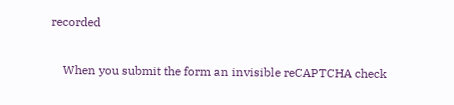recorded

    When you submit the form an invisible reCAPTCHA check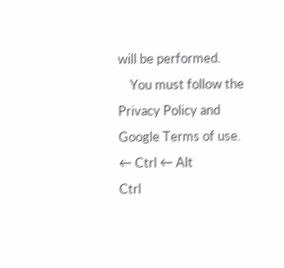will be performed.
    You must follow the Privacy Policy and Google Terms of use.
← Ctrl ← Alt
Ctrl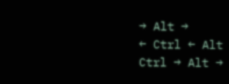→ Alt →
← Ctrl ← Alt
Ctrl → Alt →